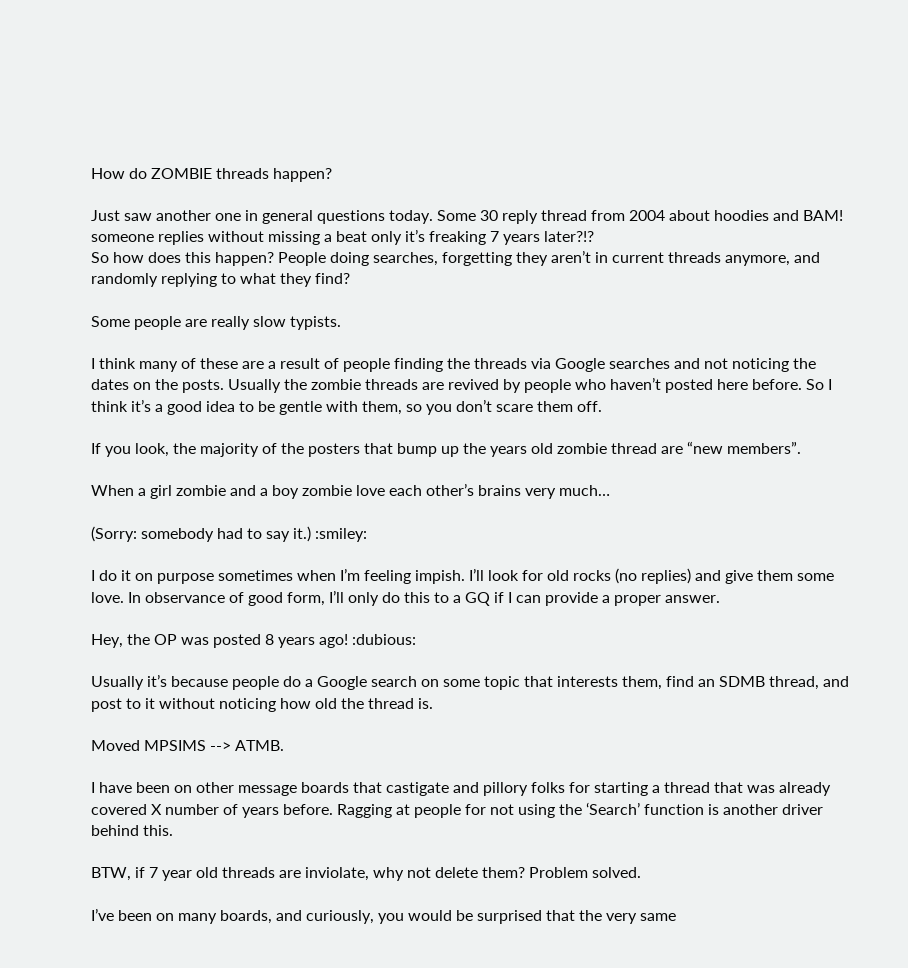How do ZOMBIE threads happen?

Just saw another one in general questions today. Some 30 reply thread from 2004 about hoodies and BAM! someone replies without missing a beat only it’s freaking 7 years later?!?
So how does this happen? People doing searches, forgetting they aren’t in current threads anymore, and randomly replying to what they find?

Some people are really slow typists.

I think many of these are a result of people finding the threads via Google searches and not noticing the dates on the posts. Usually the zombie threads are revived by people who haven’t posted here before. So I think it’s a good idea to be gentle with them, so you don’t scare them off.

If you look, the majority of the posters that bump up the years old zombie thread are “new members”.

When a girl zombie and a boy zombie love each other’s brains very much…

(Sorry: somebody had to say it.) :smiley:

I do it on purpose sometimes when I’m feeling impish. I’ll look for old rocks (no replies) and give them some love. In observance of good form, I’ll only do this to a GQ if I can provide a proper answer.

Hey, the OP was posted 8 years ago! :dubious:

Usually it’s because people do a Google search on some topic that interests them, find an SDMB thread, and post to it without noticing how old the thread is.

Moved MPSIMS --> ATMB.

I have been on other message boards that castigate and pillory folks for starting a thread that was already covered X number of years before. Ragging at people for not using the ‘Search’ function is another driver behind this.

BTW, if 7 year old threads are inviolate, why not delete them? Problem solved.

I’ve been on many boards, and curiously, you would be surprised that the very same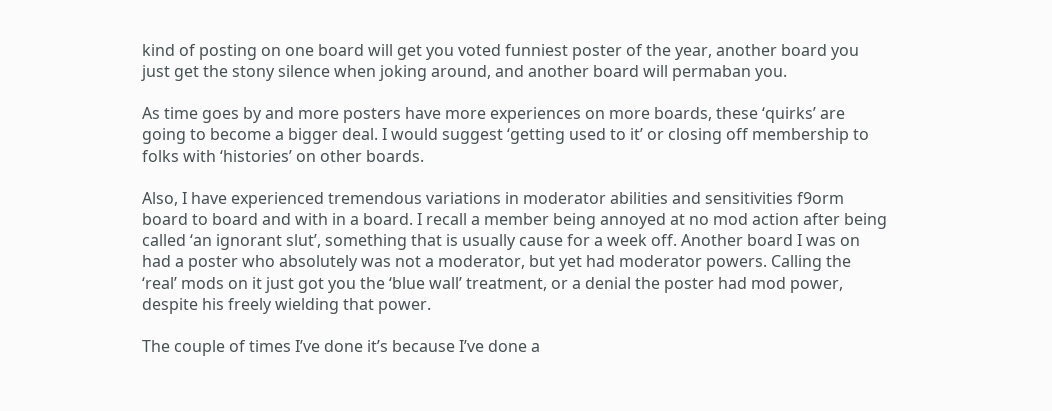kind of posting on one board will get you voted funniest poster of the year, another board you just get the stony silence when joking around, and another board will permaban you.

As time goes by and more posters have more experiences on more boards, these ‘quirks’ are going to become a bigger deal. I would suggest ‘getting used to it’ or closing off membership to folks with ‘histories’ on other boards.

Also, I have experienced tremendous variations in moderator abilities and sensitivities f9orm board to board and with in a board. I recall a member being annoyed at no mod action after being called ‘an ignorant slut’, something that is usually cause for a week off. Another board I was on had a poster who absolutely was not a moderator, but yet had moderator powers. Calling the ‘real’ mods on it just got you the ‘blue wall’ treatment, or a denial the poster had mod power, despite his freely wielding that power.

The couple of times I’ve done it’s because I’ve done a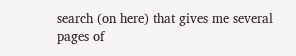search (on here) that gives me several pages of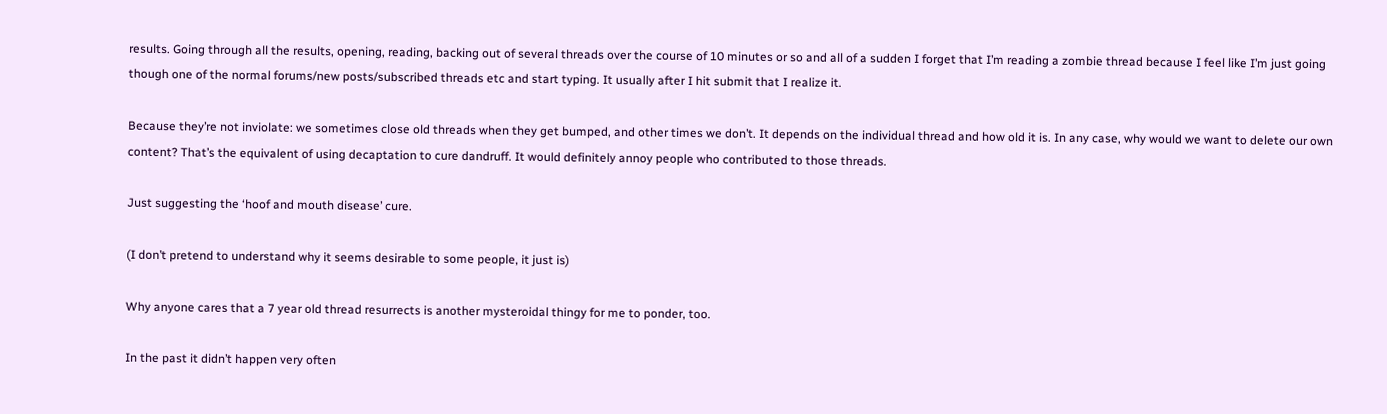results. Going through all the results, opening, reading, backing out of several threads over the course of 10 minutes or so and all of a sudden I forget that I’m reading a zombie thread because I feel like I’m just going though one of the normal forums/new posts/subscribed threads etc and start typing. It usually after I hit submit that I realize it.

Because they’re not inviolate: we sometimes close old threads when they get bumped, and other times we don’t. It depends on the individual thread and how old it is. In any case, why would we want to delete our own content? That’s the equivalent of using decaptation to cure dandruff. It would definitely annoy people who contributed to those threads.

Just suggesting the ‘hoof and mouth disease’ cure.

(I don’t pretend to understand why it seems desirable to some people, it just is)

Why anyone cares that a 7 year old thread resurrects is another mysteroidal thingy for me to ponder, too.

In the past it didn’t happen very often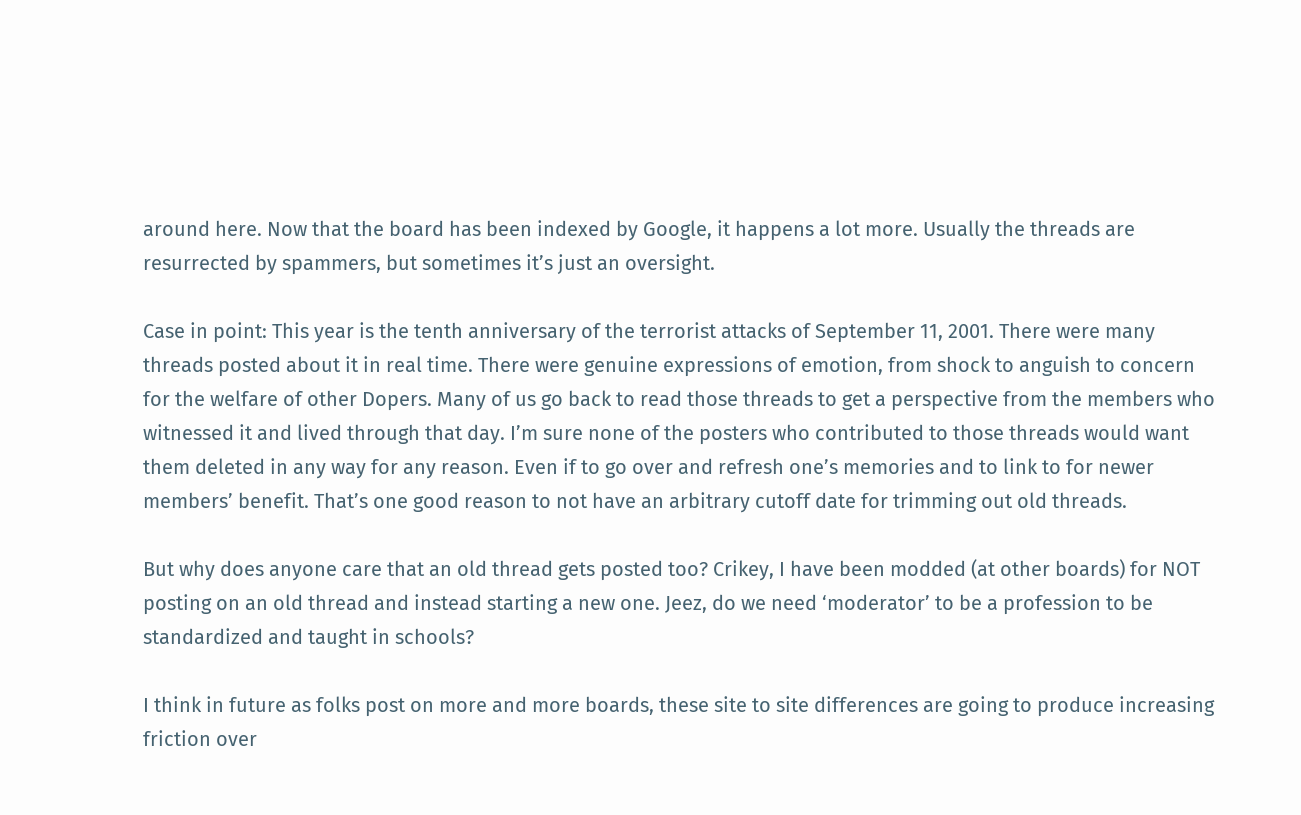around here. Now that the board has been indexed by Google, it happens a lot more. Usually the threads are resurrected by spammers, but sometimes it’s just an oversight.

Case in point: This year is the tenth anniversary of the terrorist attacks of September 11, 2001. There were many threads posted about it in real time. There were genuine expressions of emotion, from shock to anguish to concern for the welfare of other Dopers. Many of us go back to read those threads to get a perspective from the members who witnessed it and lived through that day. I’m sure none of the posters who contributed to those threads would want them deleted in any way for any reason. Even if to go over and refresh one’s memories and to link to for newer members’ benefit. That’s one good reason to not have an arbitrary cutoff date for trimming out old threads.

But why does anyone care that an old thread gets posted too? Crikey, I have been modded (at other boards) for NOT posting on an old thread and instead starting a new one. Jeez, do we need ‘moderator’ to be a profession to be standardized and taught in schools?

I think in future as folks post on more and more boards, these site to site differences are going to produce increasing friction over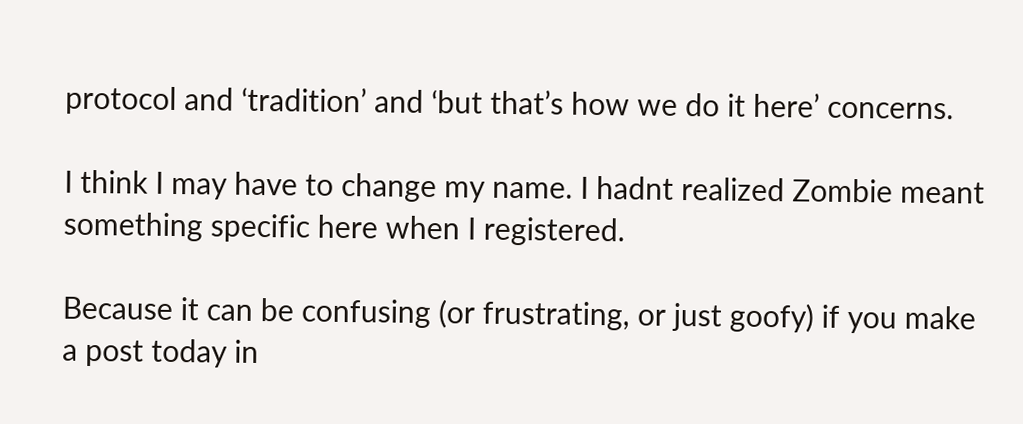protocol and ‘tradition’ and ‘but that’s how we do it here’ concerns.

I think I may have to change my name. I hadnt realized Zombie meant something specific here when I registered.

Because it can be confusing (or frustrating, or just goofy) if you make a post today in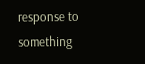response to something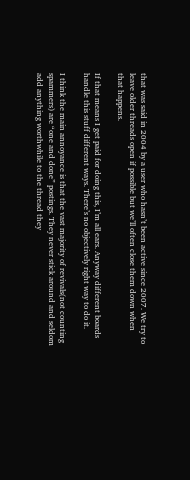that was said in 2004 by a user who hasn’t been active since 2007. We try to leave older threads open if possible but we’ll often close them down when that happens.

If that means I get paid for doing this, I’m all ears. Anyway different boards handle this stuff different ways. There’s no objectively right way to do it.

I think the main annoyance is that the vast majority of revivals(not counting spammers) are “one and done” postings. They never stick around and seldom add anything worthwhile to the thread they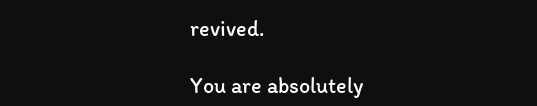revived.

You are absolutely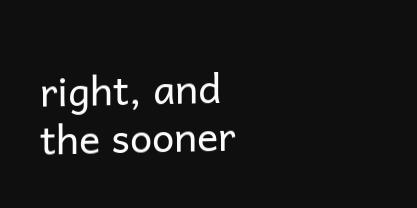right, and the sooner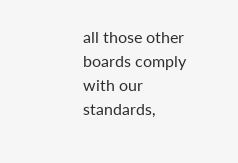all those other boards comply with our standards,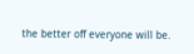the better off everyone will be.